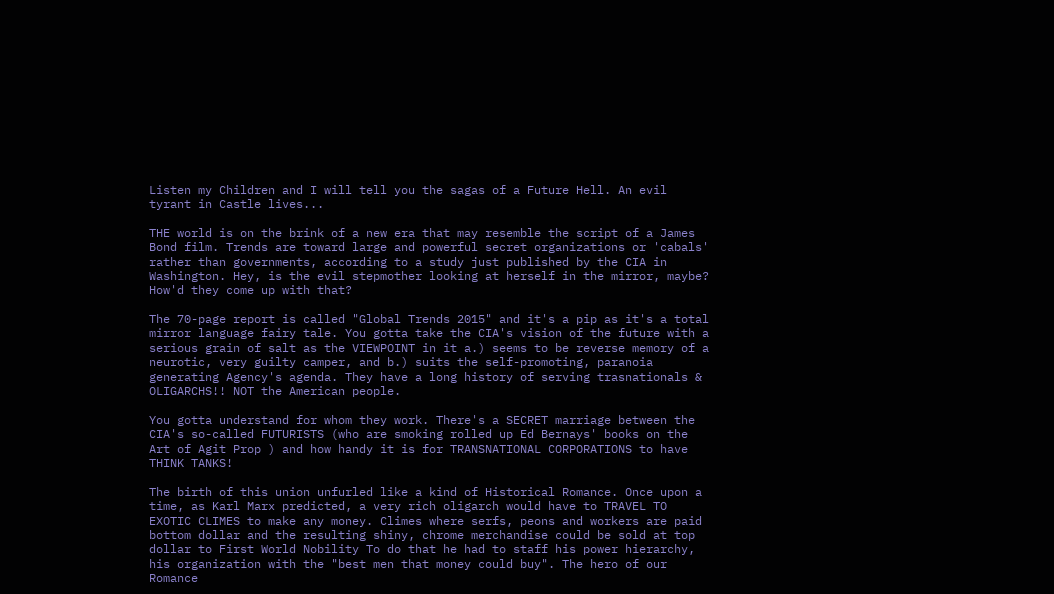Listen my Children and I will tell you the sagas of a Future Hell. An evil tyrant in Castle lives...

THE world is on the brink of a new era that may resemble the script of a James Bond film. Trends are toward large and powerful secret organizations or 'cabals' rather than governments, according to a study just published by the CIA in Washington. Hey, is the evil stepmother looking at herself in the mirror, maybe? How'd they come up with that?

The 70-page report is called "Global Trends 2015" and it's a pip as it's a total mirror language fairy tale. You gotta take the CIA's vision of the future with a serious grain of salt as the VIEWPOINT in it a.) seems to be reverse memory of a neurotic, very guilty camper, and b.) suits the self-promoting, paranoia generating Agency's agenda. They have a long history of serving trasnationals & OLIGARCHS!! NOT the American people.

You gotta understand for whom they work. There's a SECRET marriage between the CIA's so-called FUTURISTS (who are smoking rolled up Ed Bernays' books on the Art of Agit Prop ) and how handy it is for TRANSNATIONAL CORPORATIONS to have THINK TANKS!

The birth of this union unfurled like a kind of Historical Romance. Once upon a time, as Karl Marx predicted, a very rich oligarch would have to TRAVEL TO EXOTIC CLIMES to make any money. Climes where serfs, peons and workers are paid bottom dollar and the resulting shiny, chrome merchandise could be sold at top dollar to First World Nobility To do that he had to staff his power hierarchy, his organization with the "best men that money could buy". The hero of our Romance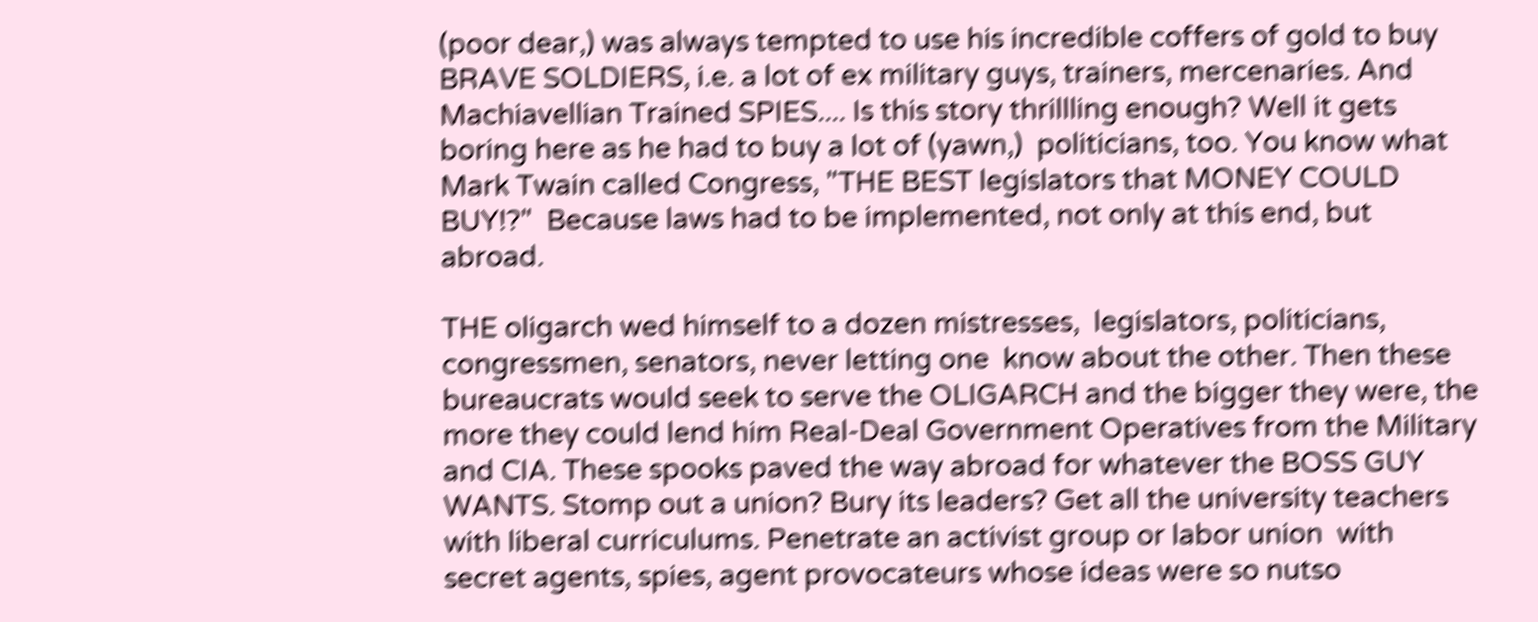(poor dear,) was always tempted to use his incredible coffers of gold to buy BRAVE SOLDIERS, i.e. a lot of ex military guys, trainers, mercenaries. And Machiavellian Trained SPIES.... Is this story thrillling enough? Well it gets boring here as he had to buy a lot of (yawn,)  politicians, too. You know what Mark Twain called Congress, "THE BEST legislators that MONEY COULD BUY!?"  Because laws had to be implemented, not only at this end, but abroad.

THE oligarch wed himself to a dozen mistresses,  legislators, politicians, congressmen, senators, never letting one  know about the other. Then these bureaucrats would seek to serve the OLIGARCH and the bigger they were, the more they could lend him Real-Deal Government Operatives from the Military and CIA. These spooks paved the way abroad for whatever the BOSS GUY WANTS. Stomp out a union? Bury its leaders? Get all the university teachers with liberal curriculums. Penetrate an activist group or labor union  with secret agents, spies, agent provocateurs whose ideas were so nutso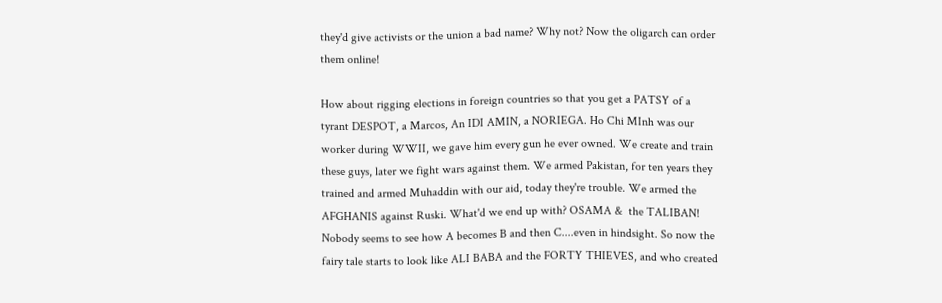they'd give activists or the union a bad name? Why not? Now the oligarch can order them online!

How about rigging elections in foreign countries so that you get a PATSY of a tyrant DESPOT, a Marcos, An IDI AMIN, a NORIEGA. Ho Chi MInh was our worker during WWII, we gave him every gun he ever owned. We create and train these guys, later we fight wars against them. We armed Pakistan, for ten years they trained and armed Muhaddin with our aid, today they're trouble. We armed the AFGHANIS against Ruski. What'd we end up with? OSAMA &  the TALIBAN! Nobody seems to see how A becomes B and then C....even in hindsight. So now the fairy tale starts to look like ALI BABA and the FORTY THIEVES, and who created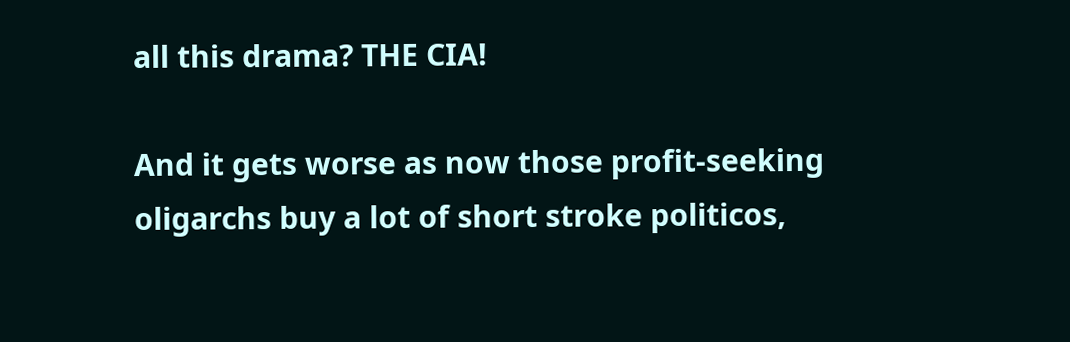all this drama? THE CIA!

And it gets worse as now those profit-seeking oligarchs buy a lot of short stroke politicos,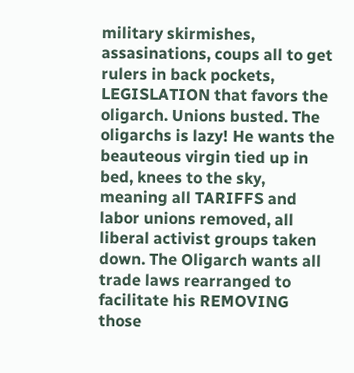military skirmishes, assasinations, coups all to get rulers in back pockets,  LEGISLATION that favors the oligarch. Unions busted. The oligarchs is lazy! He wants the beauteous virgin tied up in bed, knees to the sky, meaning all TARIFFS and labor unions removed, all liberal activist groups taken down. The Oligarch wants all trade laws rearranged to facilitate his REMOVING those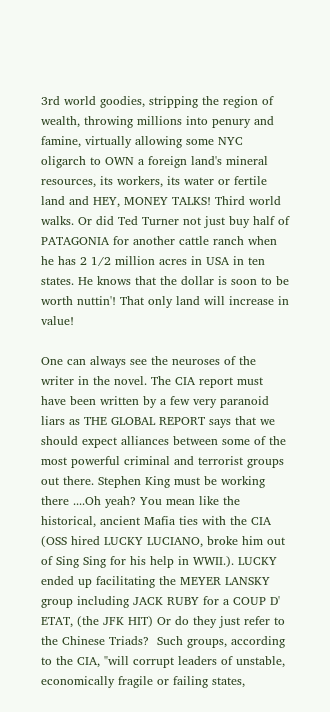3rd world goodies, stripping the region of wealth, throwing millions into penury and famine, virtually allowing some NYC oligarch to OWN a foreign land's mineral resources, its workers, its water or fertile land and HEY, MONEY TALKS! Third world walks. Or did Ted Turner not just buy half of PATAGONIA for another cattle ranch when he has 2 1/2 million acres in USA in ten states. He knows that the dollar is soon to be worth nuttin'! That only land will increase in value!

One can always see the neuroses of the writer in the novel. The CIA report must have been written by a few very paranoid liars as THE GLOBAL REPORT says that we should expect alliances between some of the most powerful criminal and terrorist groups out there. Stephen King must be working there ....Oh yeah? You mean like the historical, ancient Mafia ties with the CIA (OSS hired LUCKY LUCIANO, broke him out of Sing Sing for his help in WWII.). LUCKY ended up facilitating the MEYER LANSKY group including JACK RUBY for a COUP D' ETAT, (the JFK HIT) Or do they just refer to the Chinese Triads?  Such groups, according to the CIA, "will corrupt leaders of unstable, economically fragile or failing states,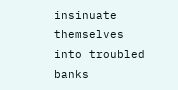insinuate themselves into troubled banks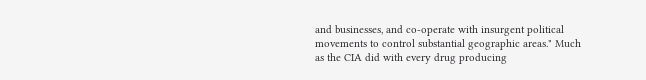and businesses, and co-operate with insurgent political movements to control substantial geographic areas." Much as the CIA did with every drug producing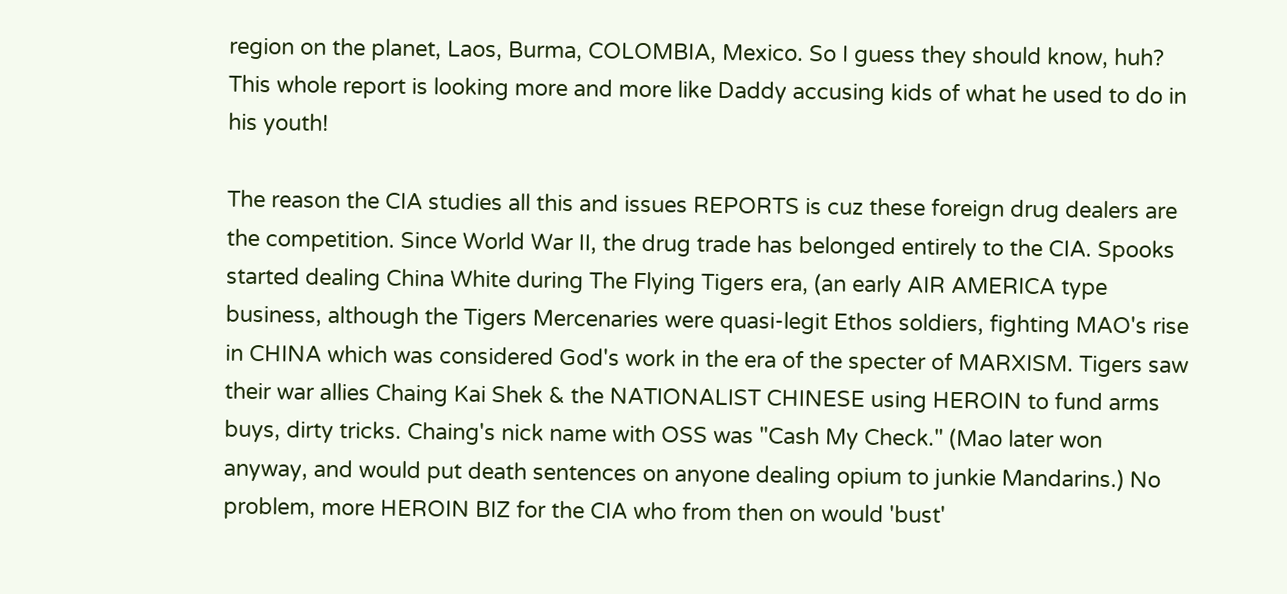region on the planet, Laos, Burma, COLOMBIA, Mexico. So I guess they should know, huh? This whole report is looking more and more like Daddy accusing kids of what he used to do in his youth!

The reason the CIA studies all this and issues REPORTS is cuz these foreign drug dealers are the competition. Since World War II, the drug trade has belonged entirely to the CIA. Spooks started dealing China White during The Flying Tigers era, (an early AIR AMERICA type business, although the Tigers Mercenaries were quasi-legit Ethos soldiers, fighting MAO's rise in CHINA which was considered God's work in the era of the specter of MARXISM. Tigers saw their war allies Chaing Kai Shek & the NATIONALIST CHINESE using HEROIN to fund arms buys, dirty tricks. Chaing's nick name with OSS was "Cash My Check." (Mao later won anyway, and would put death sentences on anyone dealing opium to junkie Mandarins.) No problem, more HEROIN BIZ for the CIA who from then on would 'bust'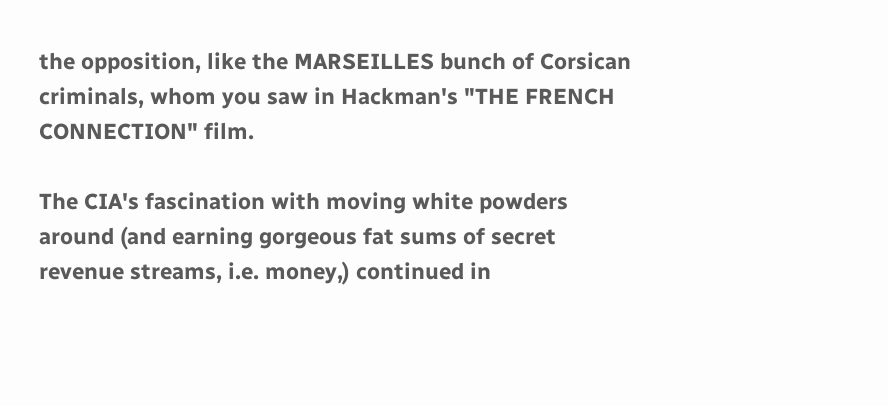the opposition, like the MARSEILLES bunch of Corsican criminals, whom you saw in Hackman's "THE FRENCH CONNECTION" film.

The CIA's fascination with moving white powders around (and earning gorgeous fat sums of secret revenue streams, i.e. money,) continued in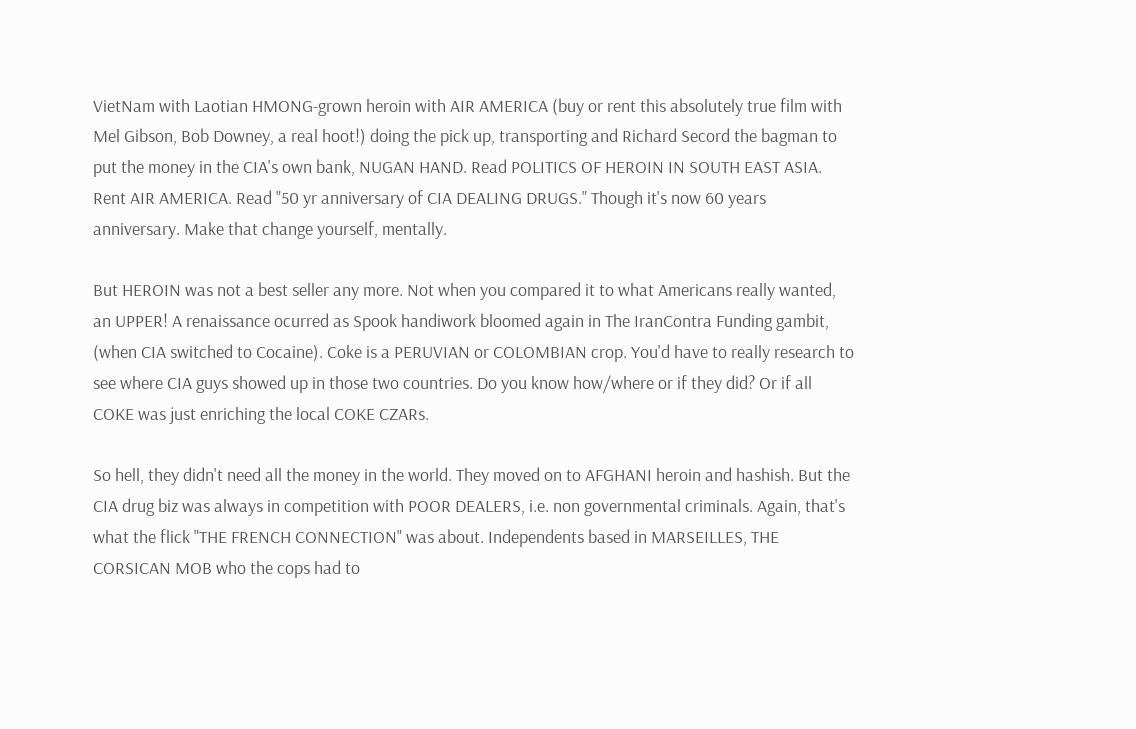VietNam with Laotian HMONG-grown heroin with AIR AMERICA (buy or rent this absolutely true film with Mel Gibson, Bob Downey, a real hoot!) doing the pick up, transporting and Richard Secord the bagman to put the money in the CIA's own bank, NUGAN HAND. Read POLITICS OF HEROIN IN SOUTH EAST ASIA. Rent AIR AMERICA. Read "50 yr anniversary of CIA DEALING DRUGS." Though it's now 60 years anniversary. Make that change yourself, mentally.

But HEROIN was not a best seller any more. Not when you compared it to what Americans really wanted, an UPPER! A renaissance ocurred as Spook handiwork bloomed again in The IranContra Funding gambit, (when CIA switched to Cocaine). Coke is a PERUVIAN or COLOMBIAN crop. You'd have to really research to see where CIA guys showed up in those two countries. Do you know how/where or if they did? Or if all COKE was just enriching the local COKE CZARs.

So hell, they didn't need all the money in the world. They moved on to AFGHANI heroin and hashish. But the CIA drug biz was always in competition with POOR DEALERS, i.e. non governmental criminals. Again, that's what the flick "THE FRENCH CONNECTION" was about. Independents based in MARSEILLES, THE CORSICAN MOB who the cops had to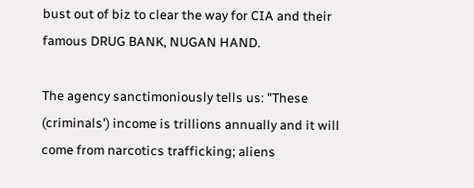bust out of biz to clear the way for CIA and their famous DRUG BANK, NUGAN HAND.

The agency sanctimoniously tells us: "These (criminals') income is trillions annually and it will come from narcotics trafficking; aliens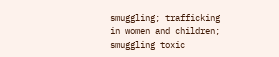smuggling; trafficking in women and children; smuggling toxic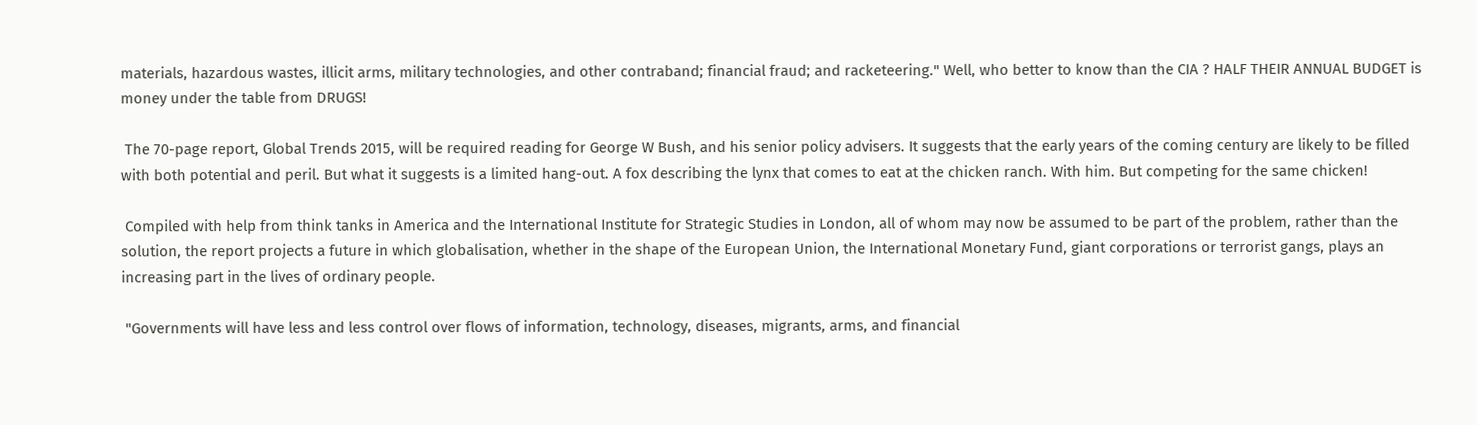materials, hazardous wastes, illicit arms, military technologies, and other contraband; financial fraud; and racketeering." Well, who better to know than the CIA ? HALF THEIR ANNUAL BUDGET is money under the table from DRUGS!

 The 70-page report, Global Trends 2015, will be required reading for George W Bush, and his senior policy advisers. It suggests that the early years of the coming century are likely to be filled with both potential and peril. But what it suggests is a limited hang-out. A fox describing the lynx that comes to eat at the chicken ranch. With him. But competing for the same chicken!

 Compiled with help from think tanks in America and the International Institute for Strategic Studies in London, all of whom may now be assumed to be part of the problem, rather than the solution, the report projects a future in which globalisation, whether in the shape of the European Union, the International Monetary Fund, giant corporations or terrorist gangs, plays an increasing part in the lives of ordinary people.

 "Governments will have less and less control over flows of information, technology, diseases, migrants, arms, and financial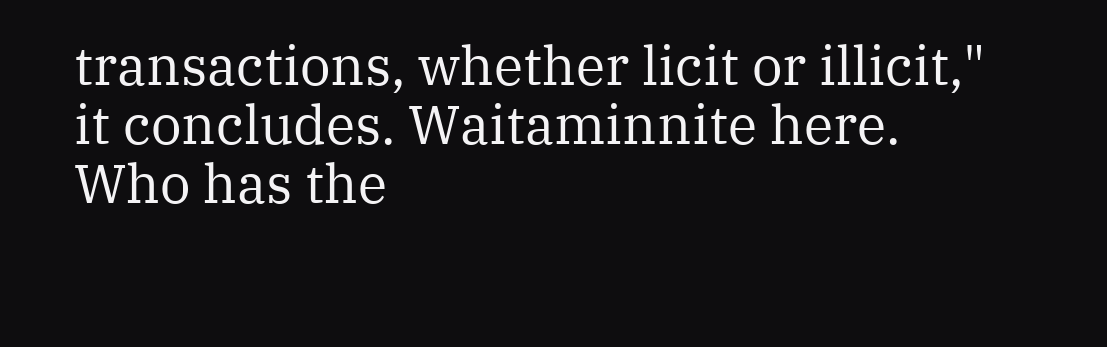transactions, whether licit or illicit," it concludes. Waitaminnite here. Who has the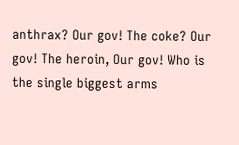anthrax? Our gov! The coke? Our gov! The heroin, Our gov! Who is the single biggest arms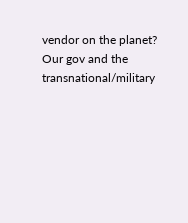vendor on the planet? Our gov and the transnational/military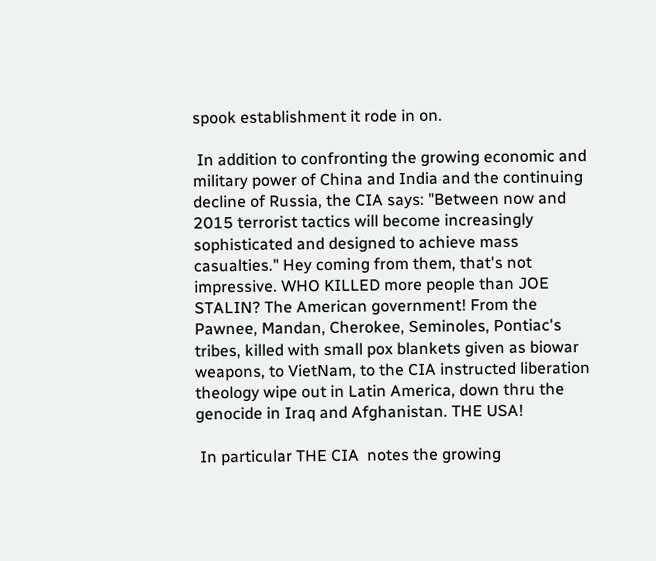spook establishment it rode in on.

 In addition to confronting the growing economic and military power of China and India and the continuing decline of Russia, the CIA says: "Between now and 2015 terrorist tactics will become increasingly sophisticated and designed to achieve mass casualties." Hey coming from them, that's not impressive. WHO KILLED more people than JOE STALIN? The American government! From the Pawnee, Mandan, Cherokee, Seminoles, Pontiac's tribes, killed with small pox blankets given as biowar weapons, to VietNam, to the CIA instructed liberation theology wipe out in Latin America, down thru the genocide in Iraq and Afghanistan. THE USA!

 In particular THE CIA  notes the growing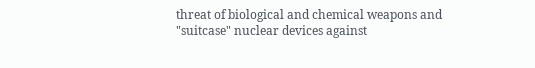threat of biological and chemical weapons and "suitcase" nuclear devices against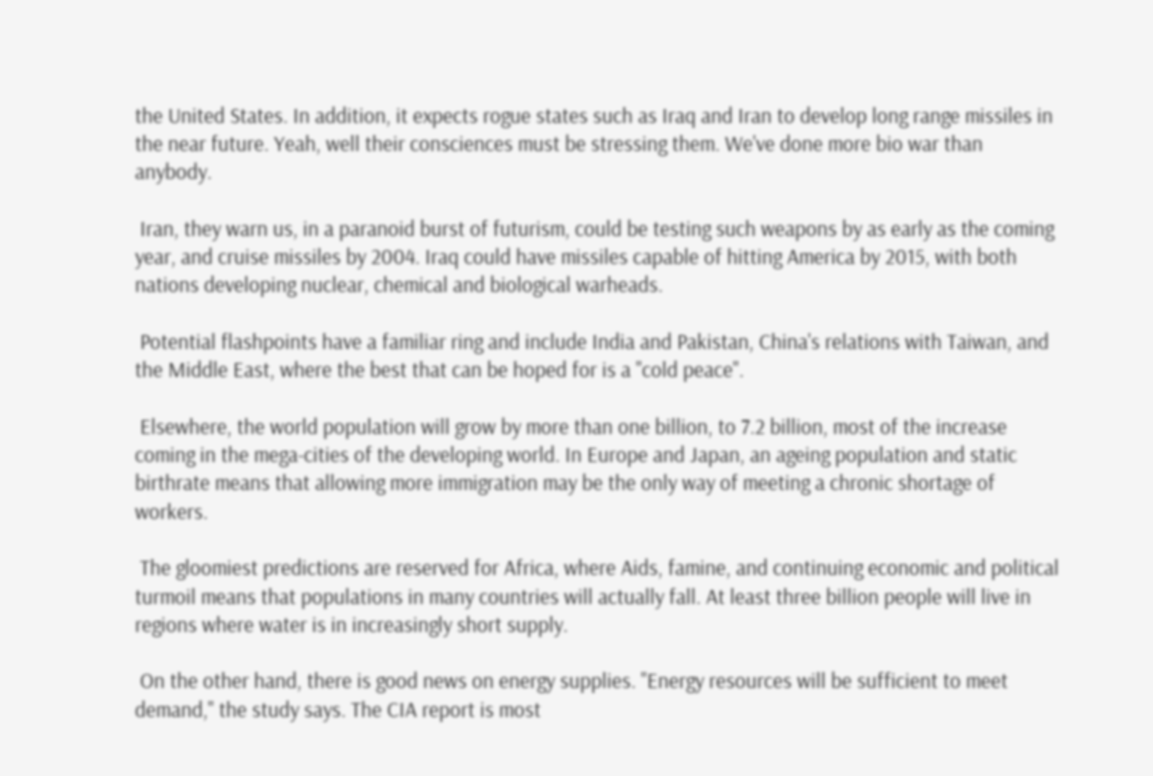the United States. In addition, it expects rogue states such as Iraq and Iran to develop long range missiles in the near future. Yeah, well their consciences must be stressing them. We've done more bio war than anybody.

 Iran, they warn us, in a paranoid burst of futurism, could be testing such weapons by as early as the coming year, and cruise missiles by 2004. Iraq could have missiles capable of hitting America by 2015, with both nations developing nuclear, chemical and biological warheads.

 Potential flashpoints have a familiar ring and include India and Pakistan, China's relations with Taiwan, and the Middle East, where the best that can be hoped for is a "cold peace".

 Elsewhere, the world population will grow by more than one billion, to 7.2 billion, most of the increase coming in the mega-cities of the developing world. In Europe and Japan, an ageing population and static birthrate means that allowing more immigration may be the only way of meeting a chronic shortage of workers.

 The gloomiest predictions are reserved for Africa, where Aids, famine, and continuing economic and political turmoil means that populations in many countries will actually fall. At least three billion people will live in regions where water is in increasingly short supply.

 On the other hand, there is good news on energy supplies. "Energy resources will be sufficient to meet demand," the study says. The CIA report is most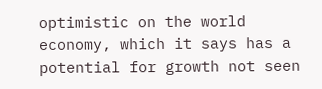optimistic on the world economy, which it says has a potential for growth not seen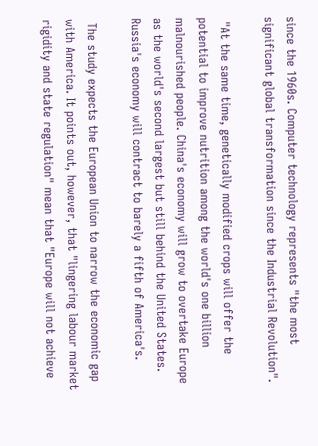since the 1960s. Computer technology represents "the most significant global transformation since the Industrial Revolution".

 "At the same time, genetically modified crops will offer the potential to improve nutrition among the world's one billion malnourished people. China's economy will grow to overtake Europe as the world's second largest but still behind the United States. Russia's economy will contract to barely a fifth of America's.

 The study expects the European Union to narrow the economic gap with America. It points out, however, that "lingering labour market rigidity and state regulation" mean that "Europe will not achieve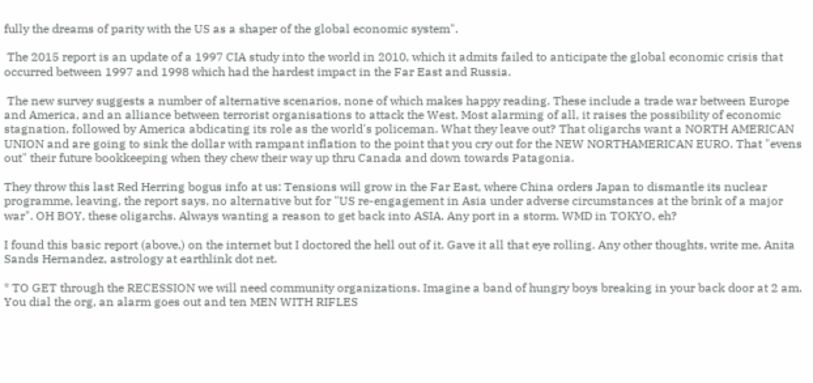fully the dreams of parity with the US as a shaper of the global economic system".

 The 2015 report is an update of a 1997 CIA study into the world in 2010, which it admits failed to anticipate the global economic crisis that occurred between 1997 and 1998 which had the hardest impact in the Far East and Russia.

 The new survey suggests a number of alternative scenarios, none of which makes happy reading. These include a trade war between Europe and America, and an alliance between terrorist organisations to attack the West. Most alarming of all, it raises the possibility of economic stagnation, followed by America abdicating its role as the world's policeman. What they leave out? That oligarchs want a NORTH AMERICAN UNION and are going to sink the dollar with rampant inflation to the point that you cry out for the NEW NORTHAMERICAN EURO. That "evens out" their future bookkeeping when they chew their way up thru Canada and down towards Patagonia.

They throw this last Red Herring bogus info at us: Tensions will grow in the Far East, where China orders Japan to dismantle its nuclear programme, leaving, the report says, no alternative but for "US re-engagement in Asia under adverse circumstances at the brink of a major war". OH BOY, these oligarchs. Always wanting a reason to get back into ASIA. Any port in a storm. WMD in TOKYO, eh?

I found this basic report (above,) on the internet but I doctored the hell out of it. Gave it all that eye rolling. Any other thoughts, write me, Anita Sands Hernandez, astrology at earthlink dot net.

* TO GET through the RECESSION we will need community organizations. Imagine a band of hungry boys breaking in your back door at 2 am. You dial the org, an alarm goes out and ten MEN WITH RIFLES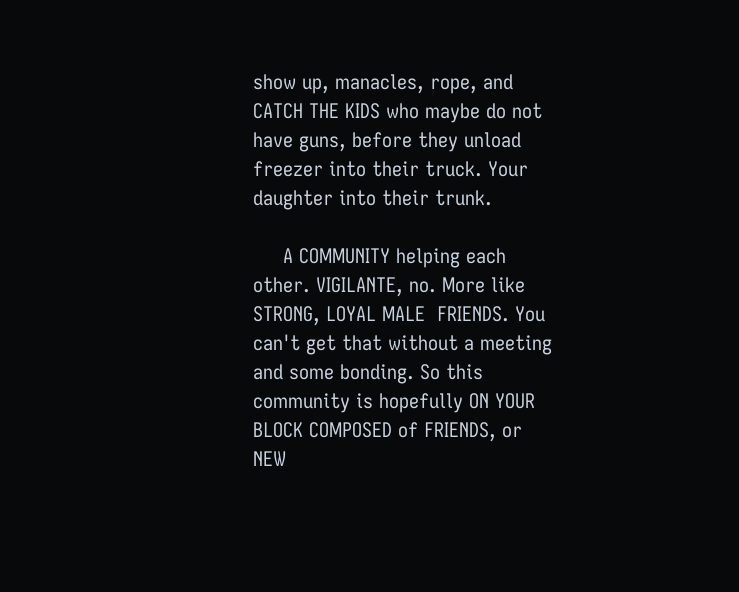show up, manacles, rope, and CATCH THE KIDS who maybe do not have guns, before they unload freezer into their truck. Your daughter into their trunk.

     A COMMUNITY helping each other. VIGILANTE, no. More like STRONG, LOYAL MALE  FRIENDS. You can't get that without a meeting and some bonding. So this community is hopefully ON YOUR BLOCK COMPOSED of FRIENDS, or NEW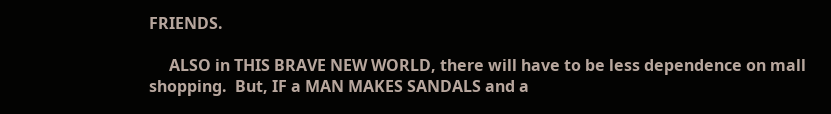FRIENDS.

     ALSO in THIS BRAVE NEW WORLD, there will have to be less dependence on mall shopping.  But, IF a MAN MAKES SANDALS and a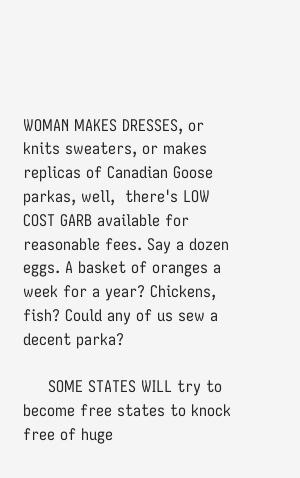WOMAN MAKES DRESSES, or knits sweaters, or makes replicas of Canadian Goose parkas, well,  there's LOW COST GARB available for reasonable fees. Say a dozen eggs. A basket of oranges a week for a year? Chickens, fish? Could any of us sew a decent parka?

     SOME STATES WILL try to become free states to knock free of huge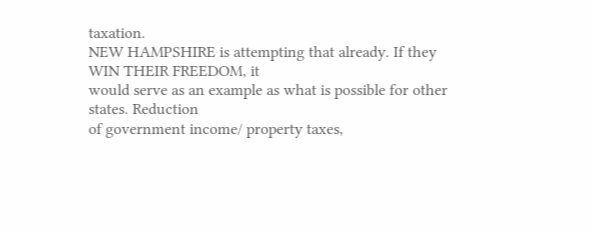taxation.
NEW HAMPSHIRE is attempting that already. If they WIN THEIR FREEDOM, it
would serve as an example as what is possible for other states. Reduction
of government income/ property taxes,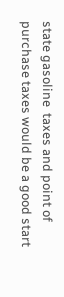state gasoline  taxes and point of
purchase taxes would be a good start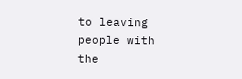to leaving people with the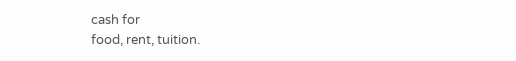cash for
food, rent, tuition.